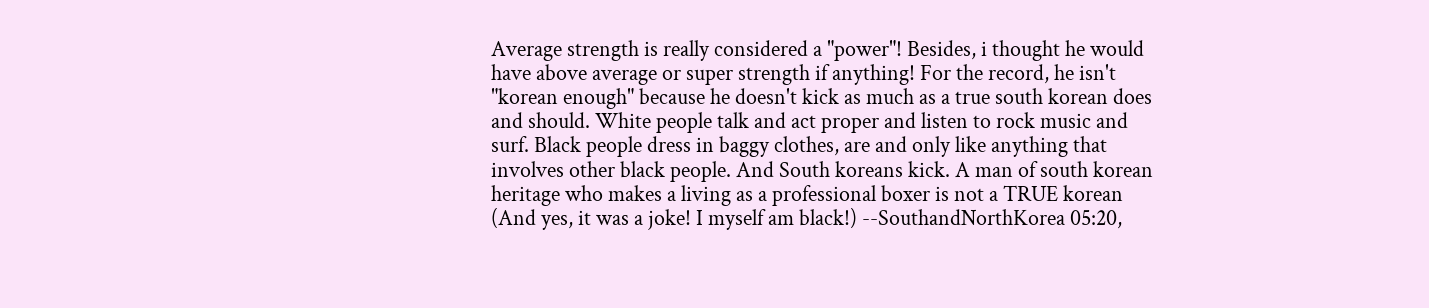Average strength is really considered a "power"! Besides, i thought he would have above average or super strength if anything! For the record, he isn't "korean enough" because he doesn't kick as much as a true south korean does and should. White people talk and act proper and listen to rock music and surf. Black people dress in baggy clothes, are and only like anything that involves other black people. And South koreans kick. A man of south korean heritage who makes a living as a professional boxer is not a TRUE korean (And yes, it was a joke! I myself am black!) --SouthandNorthKorea 05:20,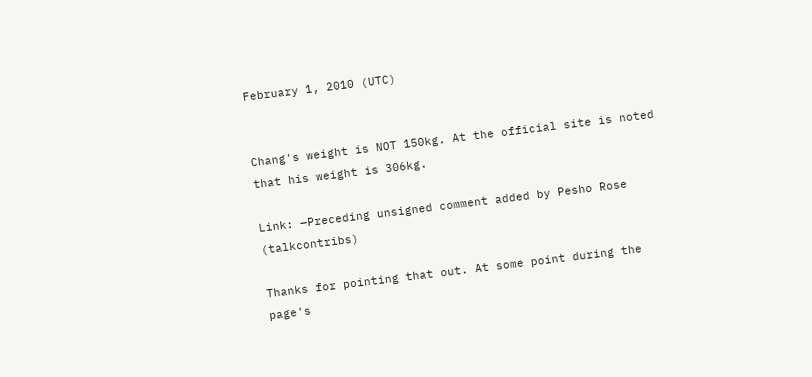February 1, 2010 (UTC)


Chang's weight is NOT 150kg. At the official site is noted that his weight is 306kg.

Link: —Preceding unsigned comment added by Pesho Rose (talkcontribs)

Thanks for pointing that out. At some point during the page's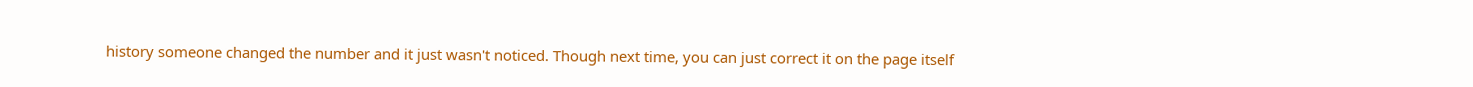history someone changed the number and it just wasn't noticed. Though next time, you can just correct it on the page itself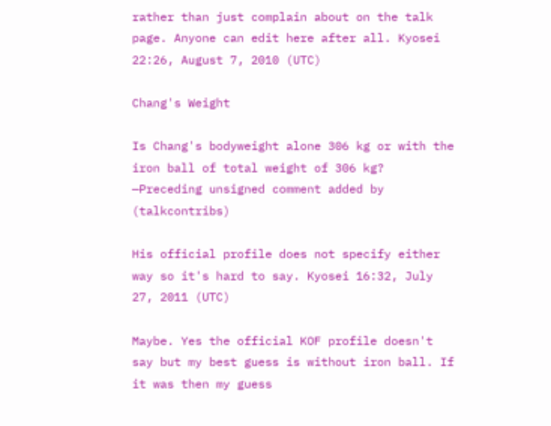rather than just complain about on the talk page. Anyone can edit here after all. Kyosei 22:26, August 7, 2010 (UTC)

Chang's Weight

Is Chang's bodyweight alone 306 kg or with the iron ball of total weight of 306 kg? —Preceding unsigned comment added by (talkcontribs)

His official profile does not specify either way so it's hard to say. Kyosei 16:32, July 27, 2011 (UTC)

Maybe. Yes the official KOF profile doesn't say but my best guess is without iron ball. If it was then my guess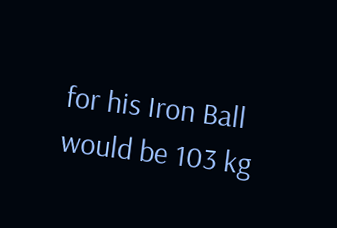for his Iron Ball would be 103 kg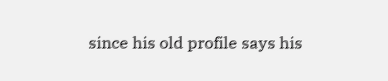since his old profile says his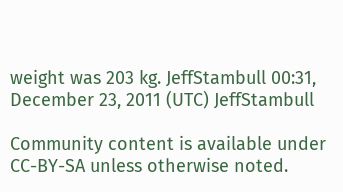weight was 203 kg. JeffStambull 00:31, December 23, 2011 (UTC) JeffStambull

Community content is available under CC-BY-SA unless otherwise noted.